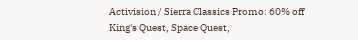Activision / Sierra Classics Promo: 60% off King's Quest, Space Quest,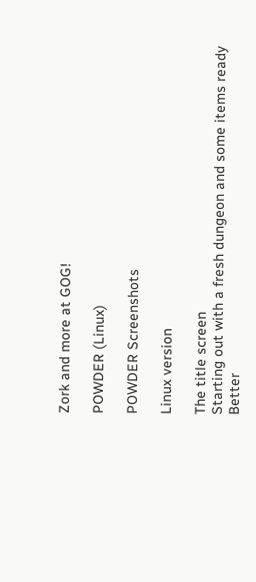Zork and more at GOG!

POWDER (Linux)

POWDER Screenshots

Linux version

The title screen
Starting out with a fresh dungeon and some items ready
Better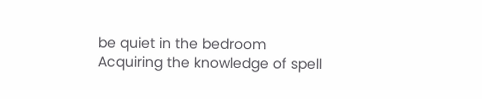be quiet in the bedroom
Acquiring the knowledge of spell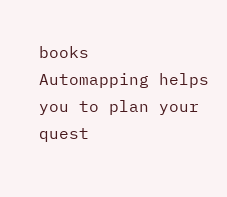books
Automapping helps you to plan your quest